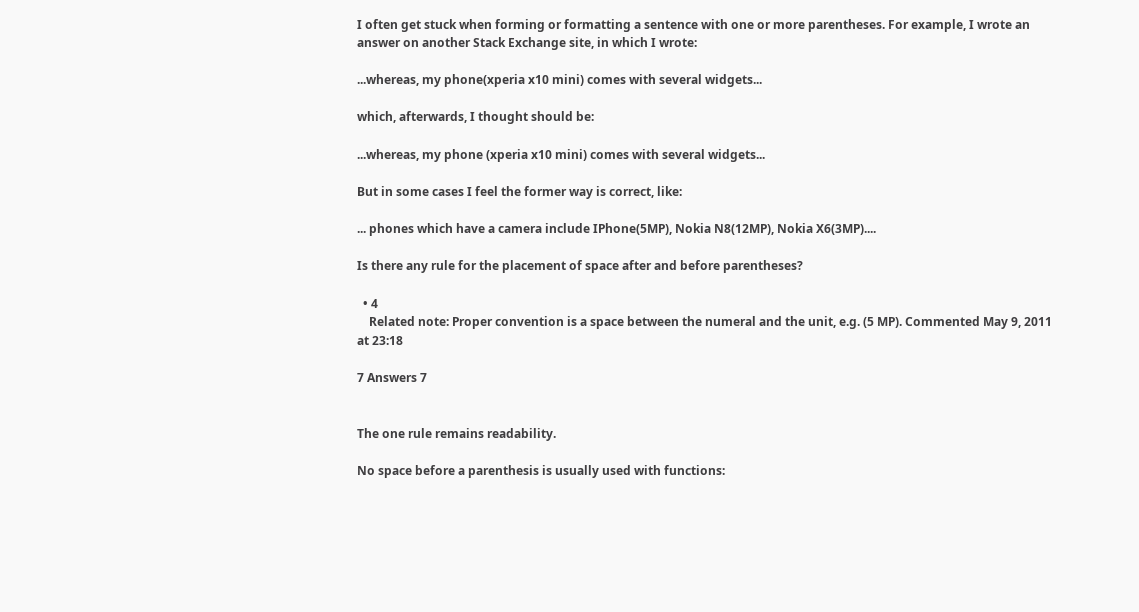I often get stuck when forming or formatting a sentence with one or more parentheses. For example, I wrote an answer on another Stack Exchange site, in which I wrote:

...whereas, my phone(xperia x10 mini) comes with several widgets...

which, afterwards, I thought should be:

...whereas, my phone (xperia x10 mini) comes with several widgets...

But in some cases I feel the former way is correct, like:

... phones which have a camera include IPhone(5MP), Nokia N8(12MP), Nokia X6(3MP)....

Is there any rule for the placement of space after and before parentheses?

  • 4
    Related note: Proper convention is a space between the numeral and the unit, e.g. (5 MP). Commented May 9, 2011 at 23:18

7 Answers 7


The one rule remains readability.

No space before a parenthesis is usually used with functions: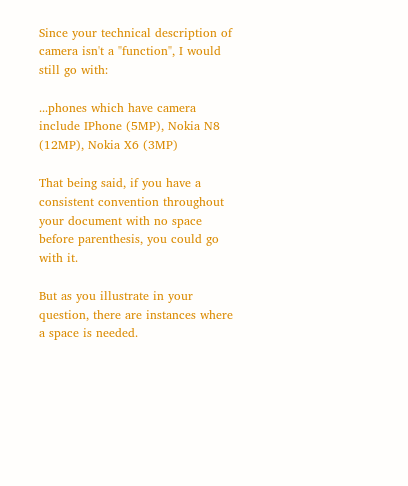Since your technical description of camera isn't a "function", I would still go with:

...phones which have camera include IPhone (5MP), Nokia N8 (12MP), Nokia X6 (3MP)

That being said, if you have a consistent convention throughout your document with no space before parenthesis, you could go with it.

But as you illustrate in your question, there are instances where a space is needed.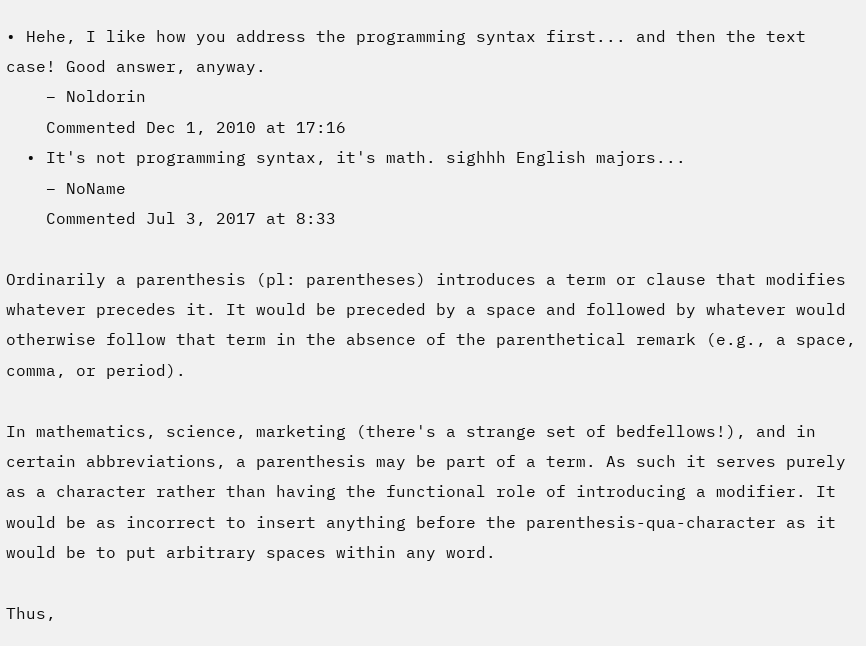• Hehe, I like how you address the programming syntax first... and then the text case! Good answer, anyway.
    – Noldorin
    Commented Dec 1, 2010 at 17:16
  • It's not programming syntax, it's math. sighhh English majors...
    – NoName
    Commented Jul 3, 2017 at 8:33

Ordinarily a parenthesis (pl: parentheses) introduces a term or clause that modifies whatever precedes it. It would be preceded by a space and followed by whatever would otherwise follow that term in the absence of the parenthetical remark (e.g., a space, comma, or period).

In mathematics, science, marketing (there's a strange set of bedfellows!), and in certain abbreviations, a parenthesis may be part of a term. As such it serves purely as a character rather than having the functional role of introducing a modifier. It would be as incorrect to insert anything before the parenthesis-qua-character as it would be to put arbitrary spaces within any word.

Thus,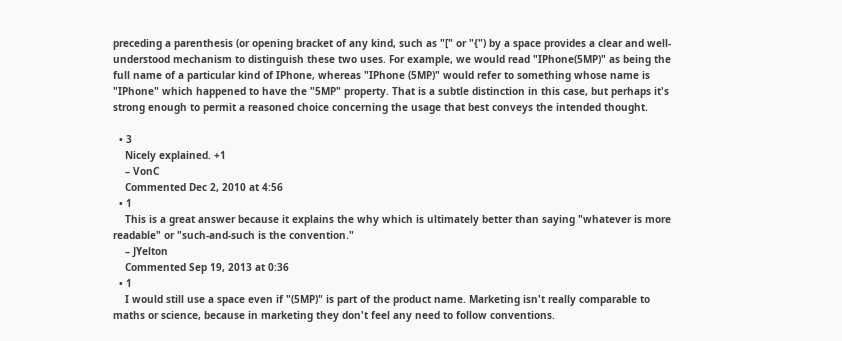preceding a parenthesis (or opening bracket of any kind, such as "[" or "{") by a space provides a clear and well-understood mechanism to distinguish these two uses. For example, we would read "IPhone(5MP)" as being the full name of a particular kind of IPhone, whereas "IPhone (5MP)" would refer to something whose name is "IPhone" which happened to have the "5MP" property. That is a subtle distinction in this case, but perhaps it's strong enough to permit a reasoned choice concerning the usage that best conveys the intended thought.

  • 3
    Nicely explained. +1
    – VonC
    Commented Dec 2, 2010 at 4:56
  • 1
    This is a great answer because it explains the why which is ultimately better than saying "whatever is more readable" or "such-and-such is the convention."
    – JYelton
    Commented Sep 19, 2013 at 0:36
  • 1
    I would still use a space even if "(5MP)" is part of the product name. Marketing isn't really comparable to maths or science, because in marketing they don't feel any need to follow conventions.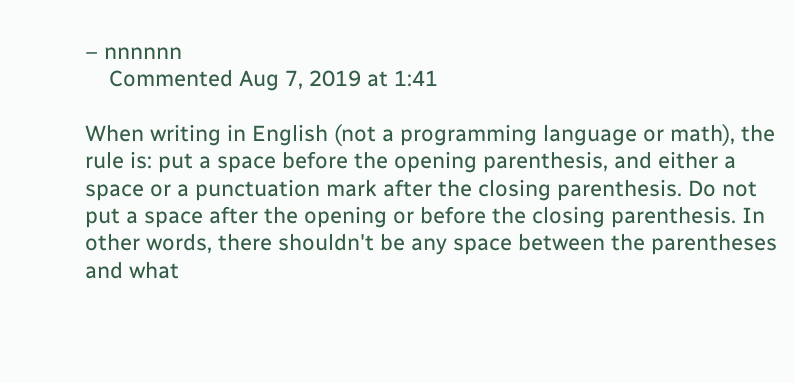– nnnnnn
    Commented Aug 7, 2019 at 1:41

When writing in English (not a programming language or math), the rule is: put a space before the opening parenthesis, and either a space or a punctuation mark after the closing parenthesis. Do not put a space after the opening or before the closing parenthesis. In other words, there shouldn't be any space between the parentheses and what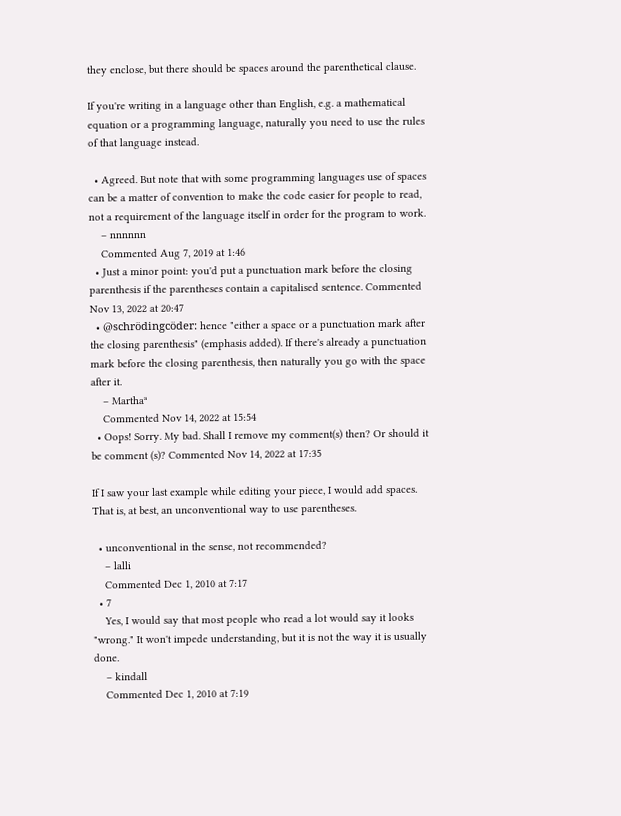they enclose, but there should be spaces around the parenthetical clause.

If you're writing in a language other than English, e.g. a mathematical equation or a programming language, naturally you need to use the rules of that language instead.

  • Agreed. But note that with some programming languages use of spaces can be a matter of convention to make the code easier for people to read, not a requirement of the language itself in order for the program to work.
    – nnnnnn
    Commented Aug 7, 2019 at 1:46
  • Just a minor point: you'd put a punctuation mark before the closing parenthesis if the parentheses contain a capitalised sentence. Commented Nov 13, 2022 at 20:47
  • @schrödingcöder: hence "either a space or a punctuation mark after the closing parenthesis" (emphasis added). If there's already a punctuation mark before the closing parenthesis, then naturally you go with the space after it.
    – Marthaª
    Commented Nov 14, 2022 at 15:54
  • Oops! Sorry. My bad. Shall I remove my comment(s) then? Or should it be comment (s)? Commented Nov 14, 2022 at 17:35

If I saw your last example while editing your piece, I would add spaces. That is, at best, an unconventional way to use parentheses.

  • unconventional in the sense, not recommended?
    – lalli
    Commented Dec 1, 2010 at 7:17
  • 7
    Yes, I would say that most people who read a lot would say it looks "wrong." It won't impede understanding, but it is not the way it is usually done.
    – kindall
    Commented Dec 1, 2010 at 7:19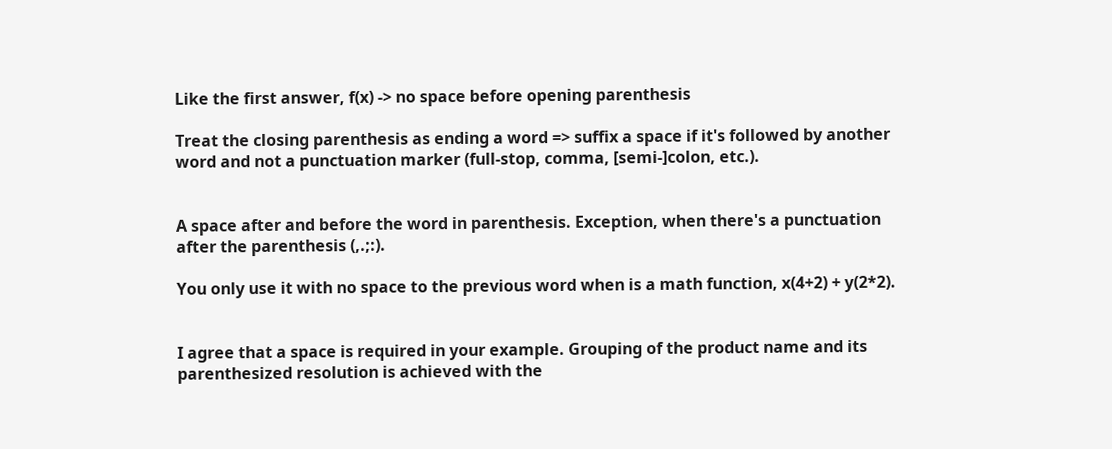Like the first answer, f(x) -> no space before opening parenthesis

Treat the closing parenthesis as ending a word => suffix a space if it's followed by another word and not a punctuation marker (full-stop, comma, [semi-]colon, etc.).


A space after and before the word in parenthesis. Exception, when there's a punctuation after the parenthesis (,.;:).

You only use it with no space to the previous word when is a math function, x(4+2) + y(2*2).


I agree that a space is required in your example. Grouping of the product name and its parenthesized resolution is achieved with the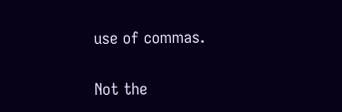use of commas.

Not the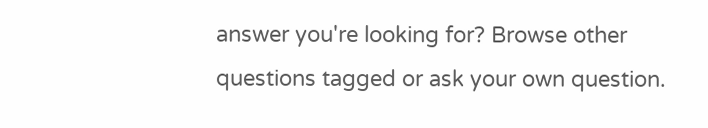answer you're looking for? Browse other questions tagged or ask your own question.